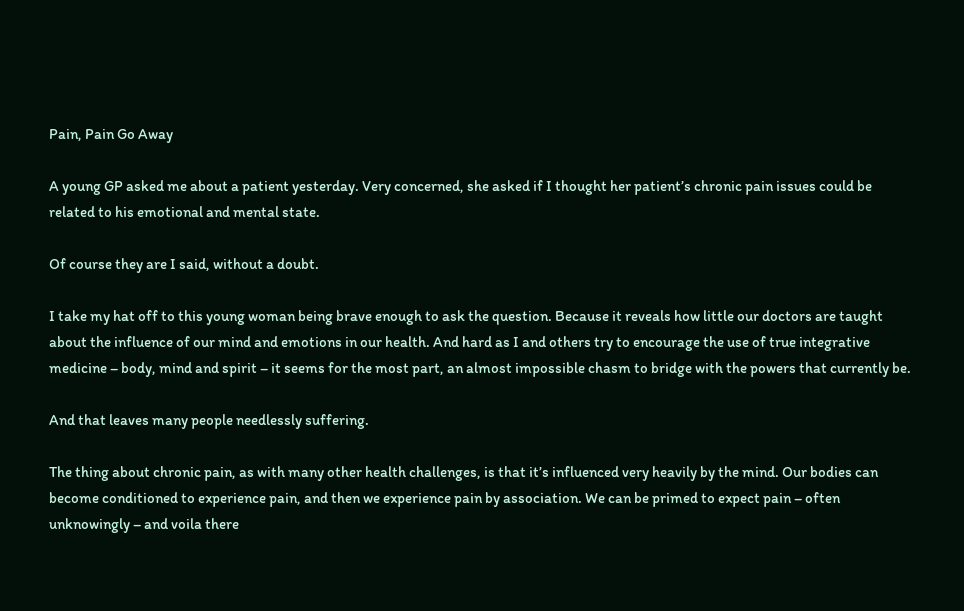Pain, Pain Go Away

A young GP asked me about a patient yesterday. Very concerned, she asked if I thought her patient’s chronic pain issues could be related to his emotional and mental state.

Of course they are I said, without a doubt.

I take my hat off to this young woman being brave enough to ask the question. Because it reveals how little our doctors are taught about the influence of our mind and emotions in our health. And hard as I and others try to encourage the use of true integrative medicine – body, mind and spirit – it seems for the most part, an almost impossible chasm to bridge with the powers that currently be.

And that leaves many people needlessly suffering.

The thing about chronic pain, as with many other health challenges, is that it’s influenced very heavily by the mind. Our bodies can become conditioned to experience pain, and then we experience pain by association. We can be primed to expect pain – often unknowingly – and voila there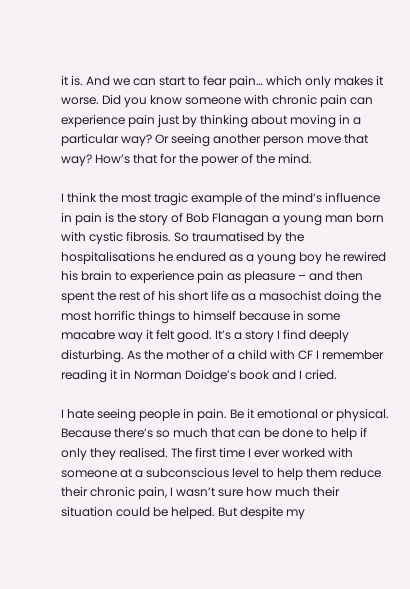it is. And we can start to fear pain… which only makes it worse. Did you know someone with chronic pain can experience pain just by thinking about moving in a particular way? Or seeing another person move that way? How’s that for the power of the mind.

I think the most tragic example of the mind’s influence in pain is the story of Bob Flanagan a young man born with cystic fibrosis. So traumatised by the hospitalisations he endured as a young boy he rewired his brain to experience pain as pleasure – and then spent the rest of his short life as a masochist doing the most horrific things to himself because in some macabre way it felt good. It’s a story I find deeply disturbing. As the mother of a child with CF I remember reading it in Norman Doidge’s book and I cried.

I hate seeing people in pain. Be it emotional or physical. Because there’s so much that can be done to help if only they realised. The first time I ever worked with someone at a subconscious level to help them reduce their chronic pain, I wasn’t sure how much their situation could be helped. But despite my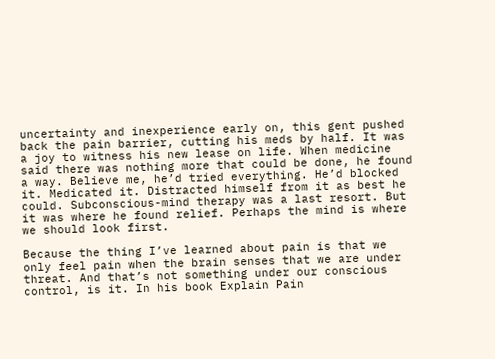uncertainty and inexperience early on, this gent pushed back the pain barrier, cutting his meds by half. It was a joy to witness his new lease on life. When medicine said there was nothing more that could be done, he found a way. Believe me, he’d tried everything. He’d blocked it. Medicated it. Distracted himself from it as best he could. Subconscious-mind therapy was a last resort. But it was where he found relief. Perhaps the mind is where we should look first.

Because the thing I’ve learned about pain is that we only feel pain when the brain senses that we are under threat. And that’s not something under our conscious control, is it. In his book Explain Pain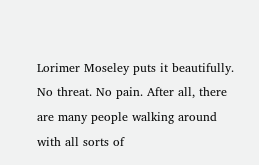Lorimer Moseley puts it beautifully. No threat. No pain. After all, there are many people walking around with all sorts of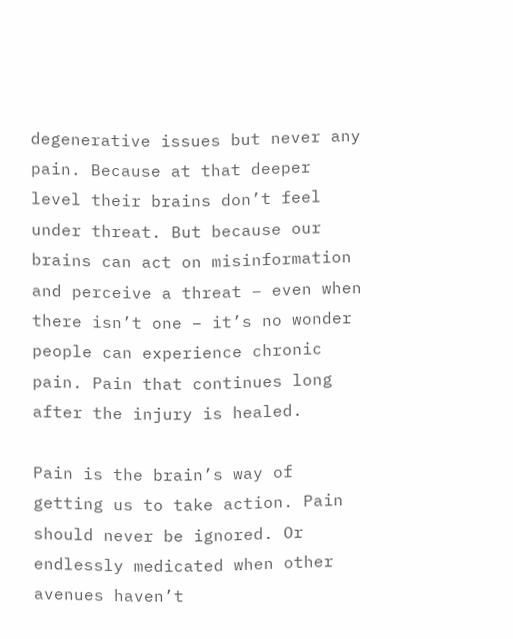degenerative issues but never any pain. Because at that deeper level their brains don’t feel under threat. But because our brains can act on misinformation and perceive a threat – even when there isn’t one – it’s no wonder people can experience chronic pain. Pain that continues long after the injury is healed.

Pain is the brain’s way of getting us to take action. Pain should never be ignored. Or endlessly medicated when other avenues haven’t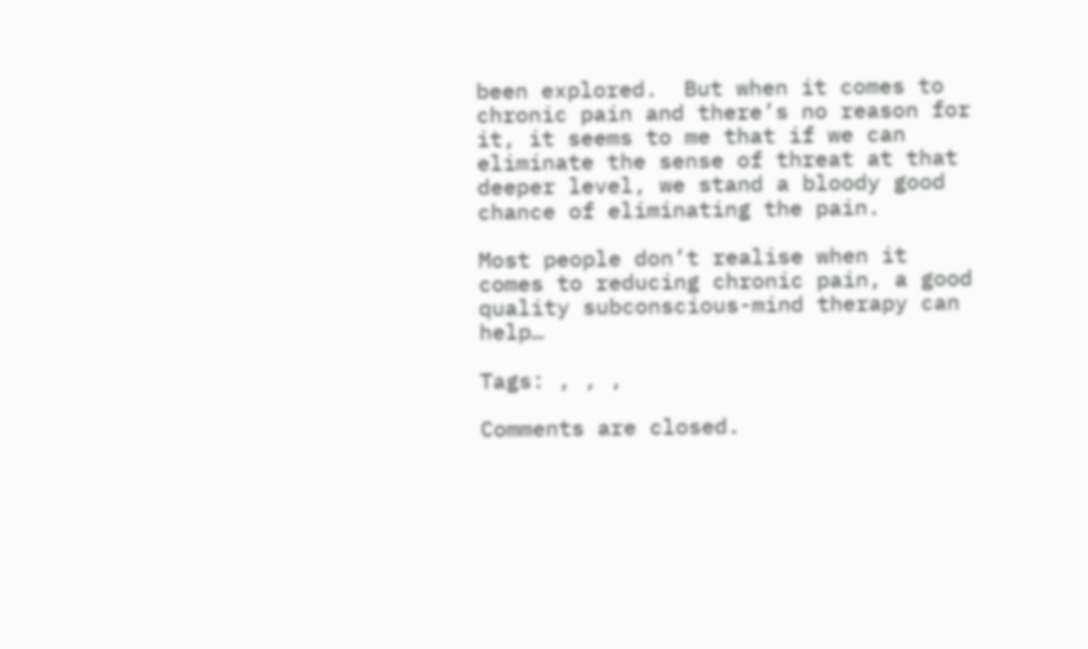been explored.  But when it comes to chronic pain and there’s no reason for it, it seems to me that if we can eliminate the sense of threat at that deeper level, we stand a bloody good chance of eliminating the pain.

Most people don’t realise when it comes to reducing chronic pain, a good quality subconscious-mind therapy can help…

Tags: , , ,

Comments are closed.